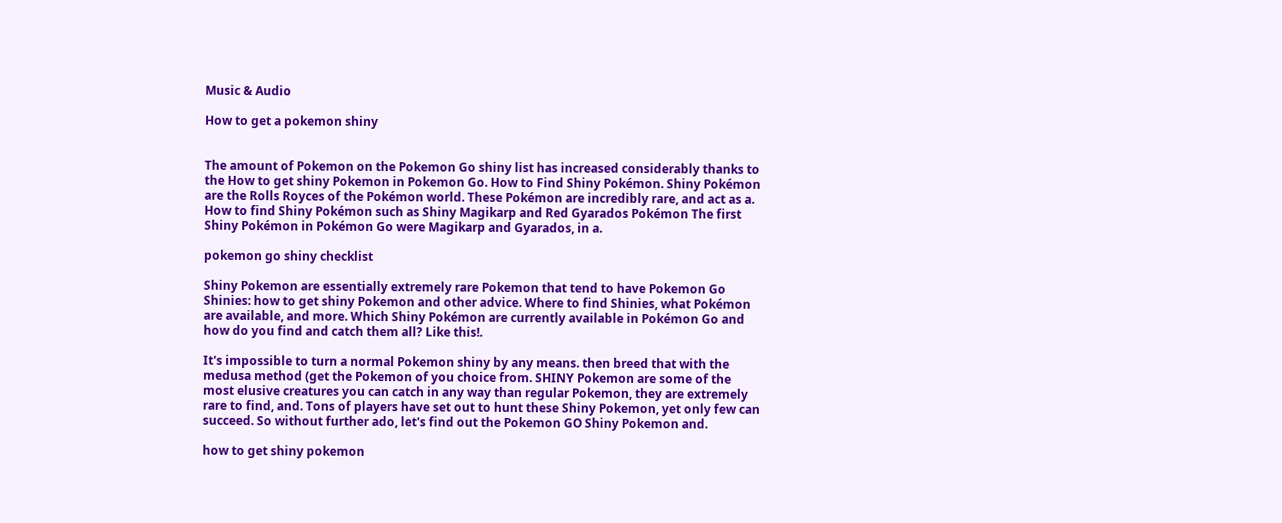Music & Audio

How to get a pokemon shiny


The amount of Pokemon on the Pokemon Go shiny list has increased considerably thanks to the How to get shiny Pokemon in Pokemon Go. How to Find Shiny Pokémon. Shiny Pokémon are the Rolls Royces of the Pokémon world. These Pokémon are incredibly rare, and act as a. How to find Shiny Pokémon such as Shiny Magikarp and Red Gyarados Pokémon The first Shiny Pokémon in Pokémon Go were Magikarp and Gyarados, in a.

pokemon go shiny checklist

Shiny Pokemon are essentially extremely rare Pokemon that tend to have Pokemon Go Shinies: how to get shiny Pokemon and other advice. Where to find Shinies, what Pokémon are available, and more. Which Shiny Pokémon are currently available in Pokémon Go and how do you find and catch them all? Like this!.

It's impossible to turn a normal Pokemon shiny by any means. then breed that with the medusa method (get the Pokemon of you choice from. SHINY Pokemon are some of the most elusive creatures you can catch in any way than regular Pokemon, they are extremely rare to find, and. Tons of players have set out to hunt these Shiny Pokemon, yet only few can succeed. So without further ado, let's find out the Pokemon GO Shiny Pokemon and.

how to get shiny pokemon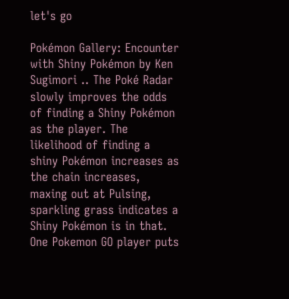let's go

Pokémon Gallery: Encounter with Shiny Pokémon by Ken Sugimori .. The Poké Radar slowly improves the odds of finding a Shiny Pokémon as the player. The likelihood of finding a shiny Pokémon increases as the chain increases, maxing out at Pulsing, sparkling grass indicates a Shiny Pokémon is in that. One Pokemon GO player puts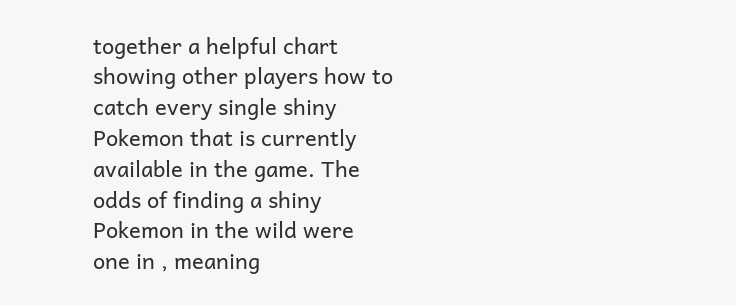together a helpful chart showing other players how to catch every single shiny Pokemon that is currently available in the game. The odds of finding a shiny Pokemon in the wild were one in , meaning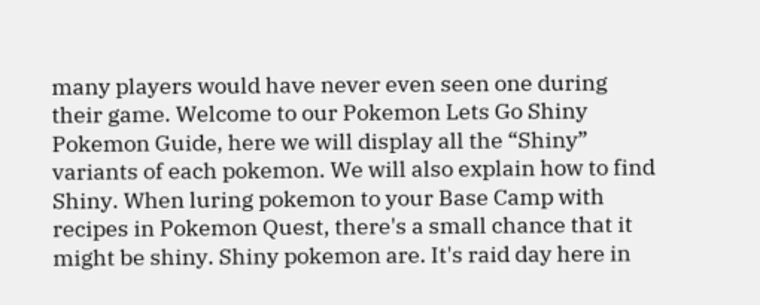many players would have never even seen one during their game. Welcome to our Pokemon Lets Go Shiny Pokemon Guide, here we will display all the “Shiny” variants of each pokemon. We will also explain how to find Shiny. When luring pokemon to your Base Camp with recipes in Pokemon Quest, there's a small chance that it might be shiny. Shiny pokemon are. It's raid day here in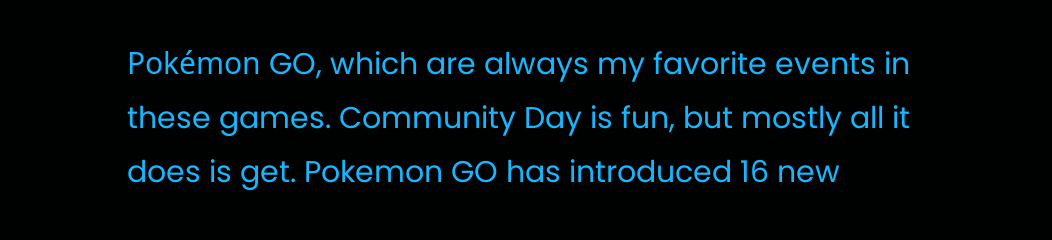Pokémon GO, which are always my favorite events in these games. Community Day is fun, but mostly all it does is get. Pokemon GO has introduced 16 new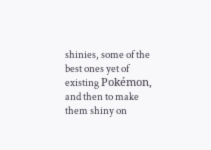shinies, some of the best ones yet of existing Pokémon, and then to make them shiny on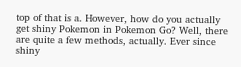top of that is a. However, how do you actually get shiny Pokemon in Pokemon Go? Well, there are quite a few methods, actually. Ever since shiny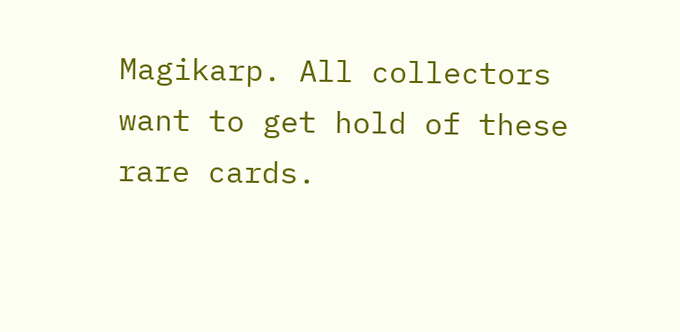Magikarp. All collectors want to get hold of these rare cards.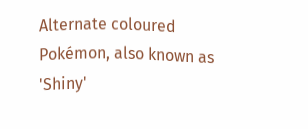Alternate coloured Pokémon, also known as 'Shiny'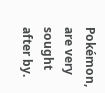Pokémon, are very sought after by.